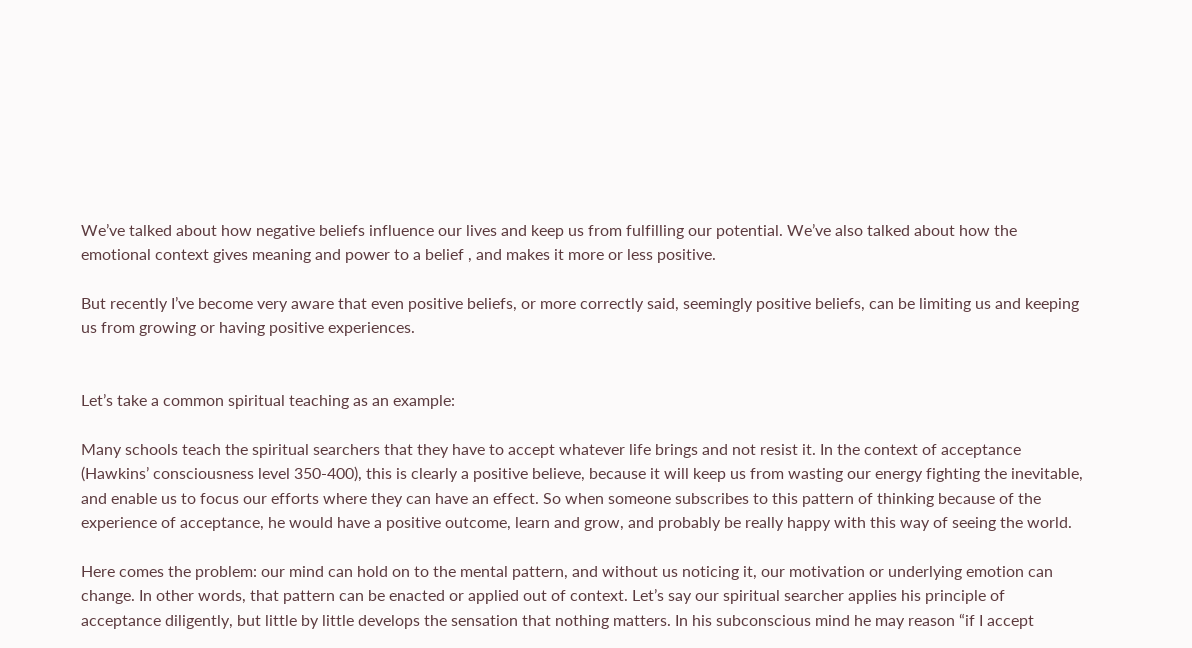We’ve talked about how negative beliefs influence our lives and keep us from fulfilling our potential. We’ve also talked about how the emotional context gives meaning and power to a belief , and makes it more or less positive.

But recently I’ve become very aware that even positive beliefs, or more correctly said, seemingly positive beliefs, can be limiting us and keeping us from growing or having positive experiences.


Let’s take a common spiritual teaching as an example:

Many schools teach the spiritual searchers that they have to accept whatever life brings and not resist it. In the context of acceptance (Hawkins’ consciousness level 350-400), this is clearly a positive believe, because it will keep us from wasting our energy fighting the inevitable, and enable us to focus our efforts where they can have an effect. So when someone subscribes to this pattern of thinking because of the experience of acceptance, he would have a positive outcome, learn and grow, and probably be really happy with this way of seeing the world.

Here comes the problem: our mind can hold on to the mental pattern, and without us noticing it, our motivation or underlying emotion can change. In other words, that pattern can be enacted or applied out of context. Let’s say our spiritual searcher applies his principle of acceptance diligently, but little by little develops the sensation that nothing matters. In his subconscious mind he may reason “if I accept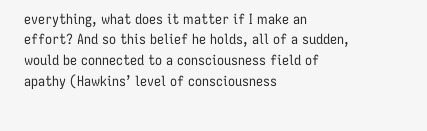everything, what does it matter if I make an effort? And so this belief he holds, all of a sudden, would be connected to a consciousness field of apathy (Hawkins’ level of consciousness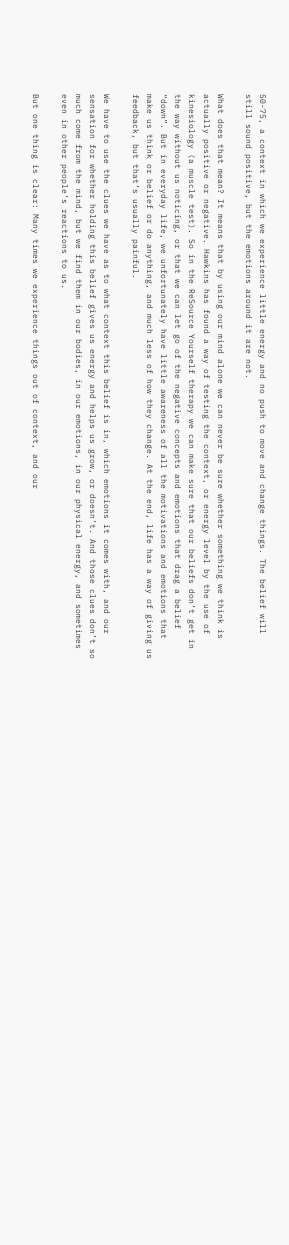50-75, a context in which we experience little energy and no push to move and change things. The belief will still sound positive, but the emotions around it are not.

What does that mean? It means that by using our mind alone we can never be sure whether something we think is actually positive or negative. Hawkins has found a way of testing the context, or energy level by the use of kinesiology (a muscle test). So in the ReSource Yourself therapy we can make sure that our beliefs don’t get in the way without us noticing, or that we can let go of the negative concepts and emotions that drag a belief “down”. But in everyday life, we unfortunately have little awareness of all the motivations and emotions that make us think or belief or do anything, and much less of how they change. At the end, life has a way of giving us feedback, but that’s usually painful.

We have to use the clues we have as to what context this belief is in, which emotions it comes with, and our sensation for whether holding this belief gives us energy and helps us grow, or doesn’t. And those clues don’t so much come from the mind, but we find them in our bodies, in our emotions, in our physical energy, and sometimes even in other people’s reactions to us.

But one thing is clear: Many times we experience things out of context, and our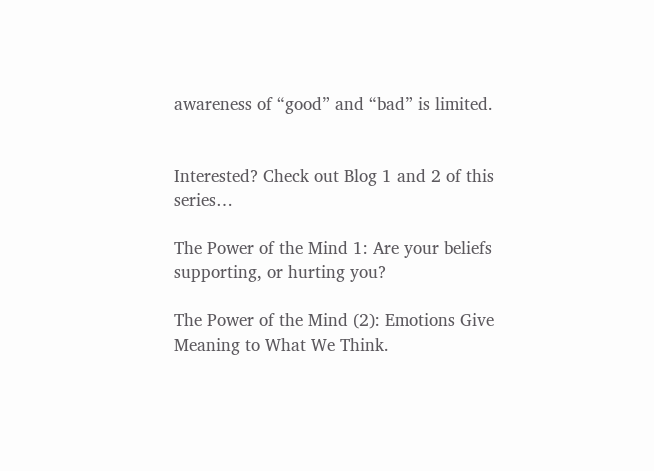awareness of “good” and “bad” is limited.


Interested? Check out Blog 1 and 2 of this series…

The Power of the Mind 1: Are your beliefs supporting, or hurting you?

The Power of the Mind (2): Emotions Give Meaning to What We Think.